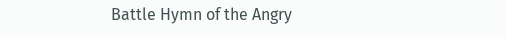Battle Hymn of the Angry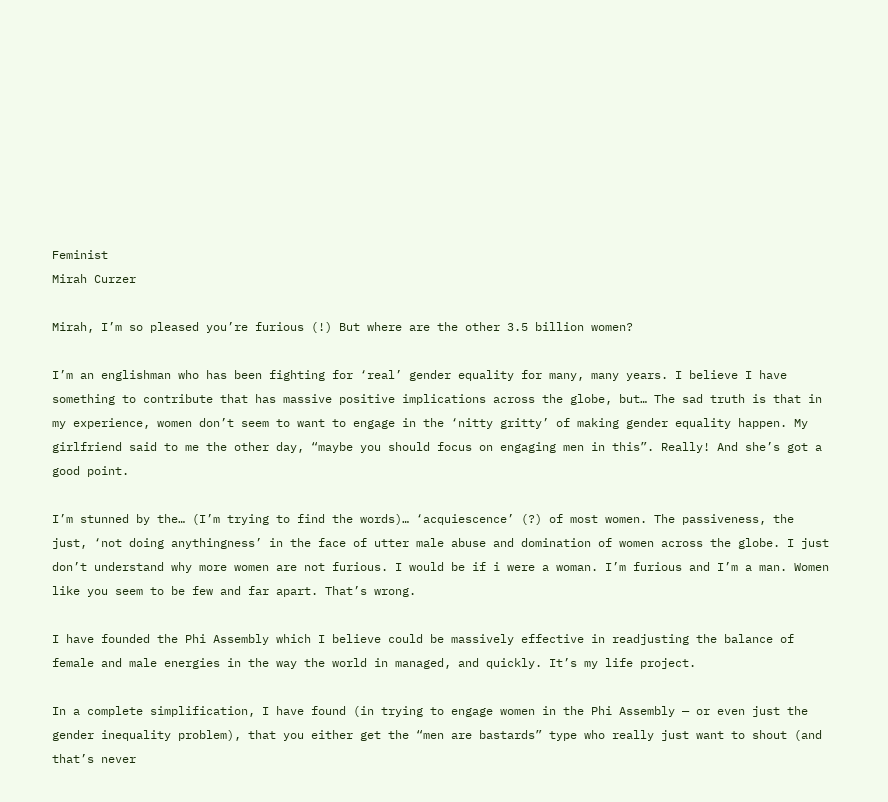Feminist
Mirah Curzer

Mirah, I’m so pleased you’re furious (!) But where are the other 3.5 billion women?

I’m an englishman who has been fighting for ‘real’ gender equality for many, many years. I believe I have something to contribute that has massive positive implications across the globe, but… The sad truth is that in my experience, women don’t seem to want to engage in the ‘nitty gritty’ of making gender equality happen. My girlfriend said to me the other day, “maybe you should focus on engaging men in this”. Really! And she’s got a good point.

I’m stunned by the… (I’m trying to find the words)… ‘acquiescence’ (?) of most women. The passiveness, the just, ‘not doing anythingness’ in the face of utter male abuse and domination of women across the globe. I just don’t understand why more women are not furious. I would be if i were a woman. I’m furious and I’m a man. Women like you seem to be few and far apart. That’s wrong.

I have founded the Phi Assembly which I believe could be massively effective in readjusting the balance of female and male energies in the way the world in managed, and quickly. It’s my life project.

In a complete simplification, I have found (in trying to engage women in the Phi Assembly — or even just the gender inequality problem), that you either get the “men are bastards” type who really just want to shout (and that’s never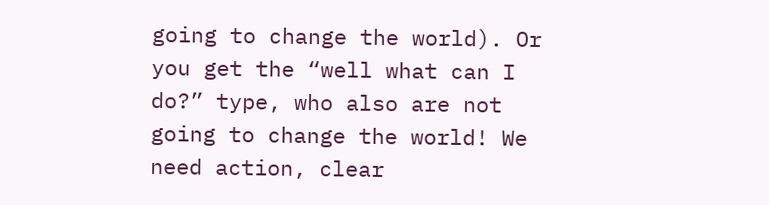going to change the world). Or you get the “well what can I do?” type, who also are not going to change the world! We need action, clear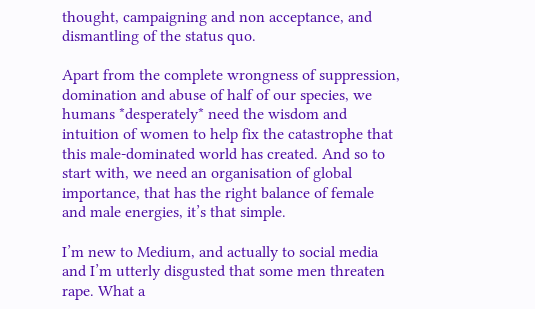thought, campaigning and non acceptance, and dismantling of the status quo.

Apart from the complete wrongness of suppression, domination and abuse of half of our species, we humans *desperately* need the wisdom and intuition of women to help fix the catastrophe that this male-dominated world has created. And so to start with, we need an organisation of global importance, that has the right balance of female and male energies, it’s that simple.

I’m new to Medium, and actually to social media and I’m utterly disgusted that some men threaten rape. What a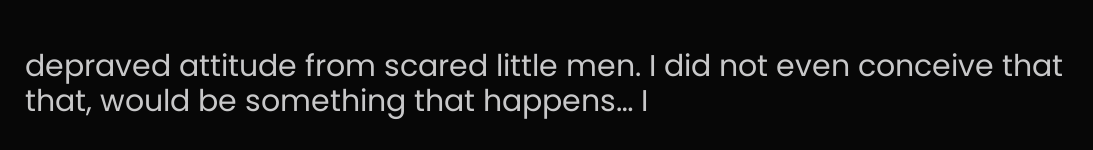depraved attitude from scared little men. I did not even conceive that that, would be something that happens… I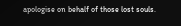apologise on behalf of those lost souls.